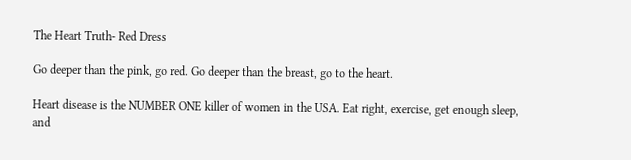The Heart Truth- Red Dress

Go deeper than the pink, go red. Go deeper than the breast, go to the heart.

Heart disease is the NUMBER ONE killer of women in the USA. Eat right, exercise, get enough sleep, and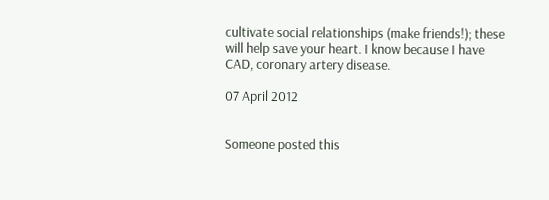cultivate social relationships (make friends!); these will help save your heart. I know because I have CAD, coronary artery disease.

07 April 2012


Someone posted this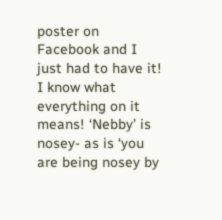poster on Facebook and I just had to have it! I know what everything on it means! ‘Nebby’ is nosey- as is ‘you are being nosey by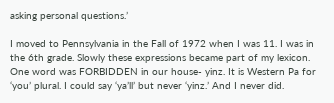asking personal questions.’

I moved to Pennsylvania in the Fall of 1972 when I was 11. I was in the 6th grade. Slowly these expressions became part of my lexicon. One word was FORBIDDEN in our house- yinz. It is Western Pa for ‘you’ plural. I could say ‘ya’ll’ but never ‘yinz.’ And I never did.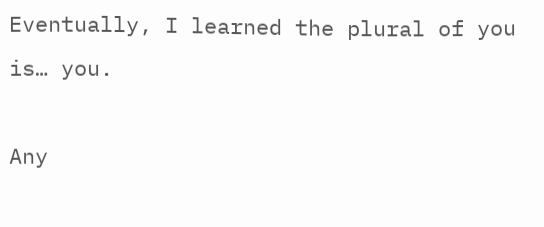Eventually, I learned the plural of you is… you.

Any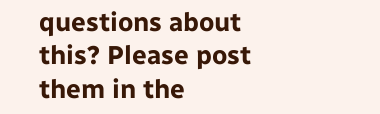questions about this? Please post them in the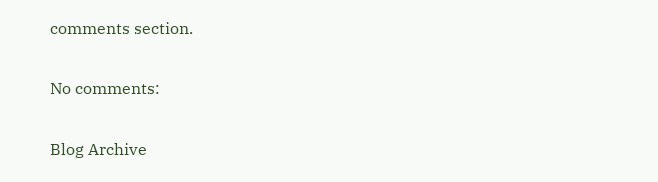comments section.

No comments:

Blog Archive